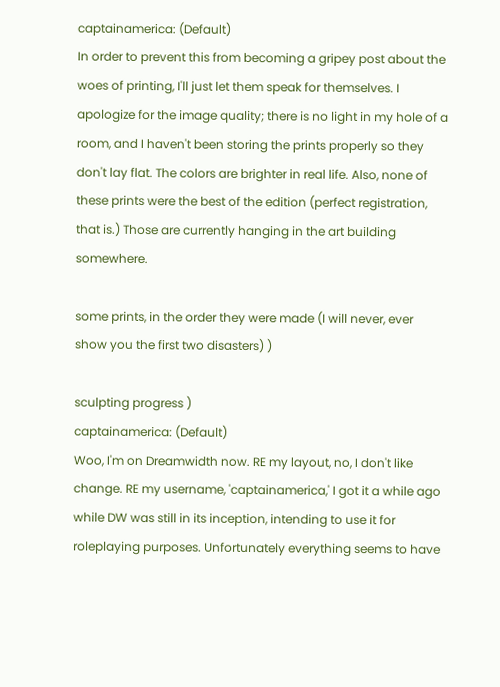captainamerica: (Default)
In order to prevent this from becoming a gripey post about the woes of printing, I'll just let them speak for themselves. I apologize for the image quality; there is no light in my hole of a room, and I haven't been storing the prints properly so they don't lay flat. The colors are brighter in real life. Also, none of these prints were the best of the edition (perfect registration, that is.) Those are currently hanging in the art building somewhere.

some prints, in the order they were made (I will never, ever show you the first two disasters) )

sculpting progress )
captainamerica: (Default)
Woo, I'm on Dreamwidth now. RE my layout, no, I don't like change. RE my username, 'captainamerica,' I got it a while ago while DW was still in its inception, intending to use it for roleplaying purposes. Unfortunately everything seems to have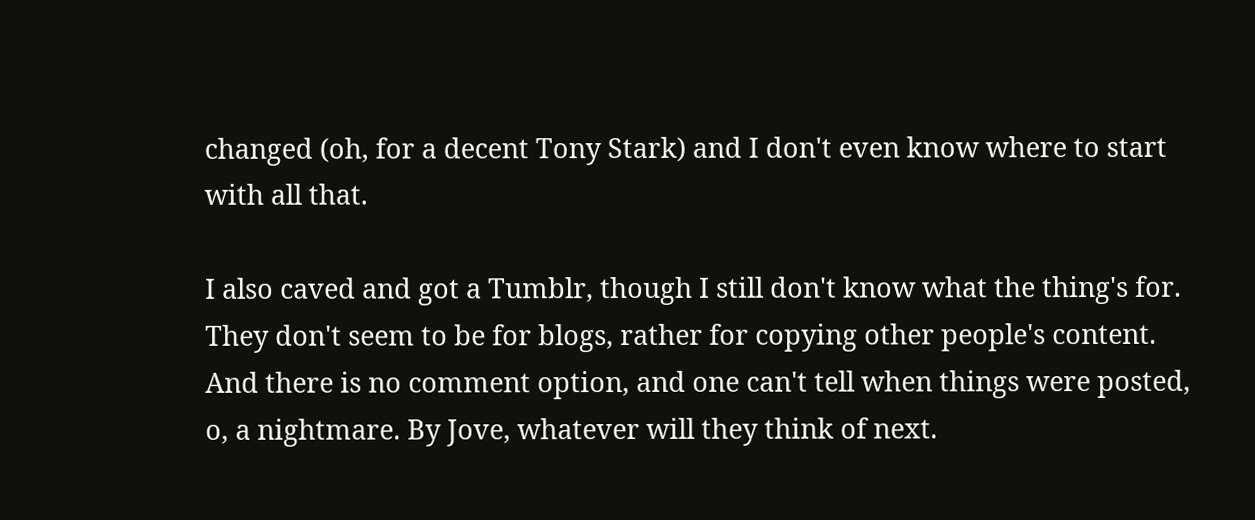changed (oh, for a decent Tony Stark) and I don't even know where to start with all that.

I also caved and got a Tumblr, though I still don't know what the thing's for. They don't seem to be for blogs, rather for copying other people's content. And there is no comment option, and one can't tell when things were posted, o, a nightmare. By Jove, whatever will they think of next.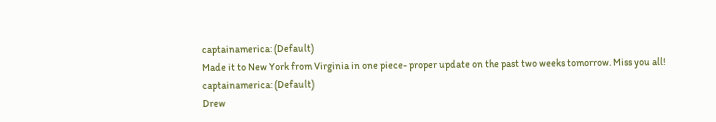captainamerica: (Default)
Made it to New York from Virginia in one piece- proper update on the past two weeks tomorrow. Miss you all!
captainamerica: (Default)
Drew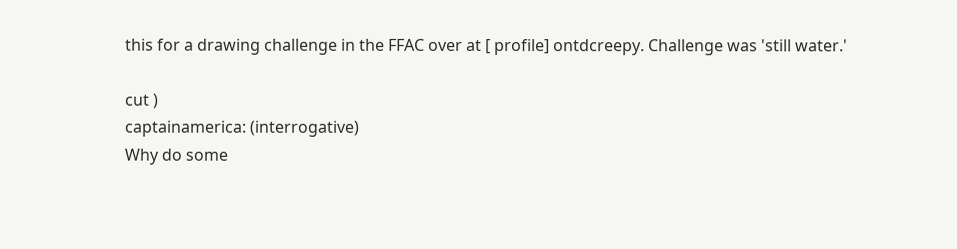this for a drawing challenge in the FFAC over at [ profile] ontdcreepy. Challenge was 'still water.'

cut )
captainamerica: (interrogative)
Why do some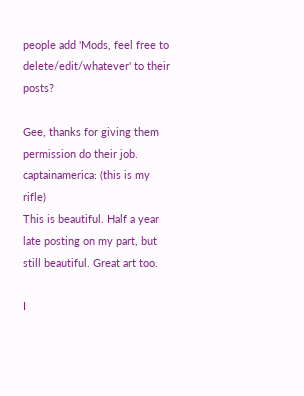people add 'Mods, feel free to delete/edit/whatever' to their posts?

Gee, thanks for giving them permission do their job.
captainamerica: (this is my rifle)
This is beautiful. Half a year late posting on my part, but still beautiful. Great art too.

I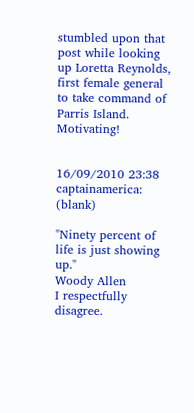stumbled upon that post while looking up Loretta Reynolds, first female general to take command of Parris Island. Motivating!


16/09/2010 23:38
captainamerica: (blank)

"Ninety percent of life is just showing up."
Woody Allen
I respectfully disagree.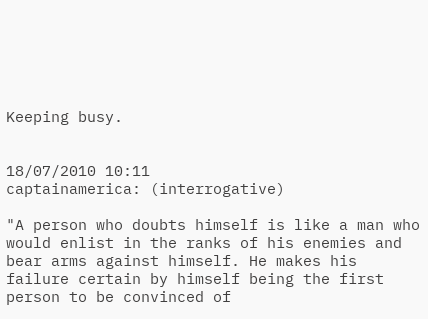Keeping busy.


18/07/2010 10:11
captainamerica: (interrogative)

"A person who doubts himself is like a man who would enlist in the ranks of his enemies and bear arms against himself. He makes his failure certain by himself being the first person to be convinced of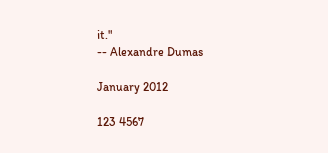it."
-- Alexandre Dumas

January 2012

123 4567